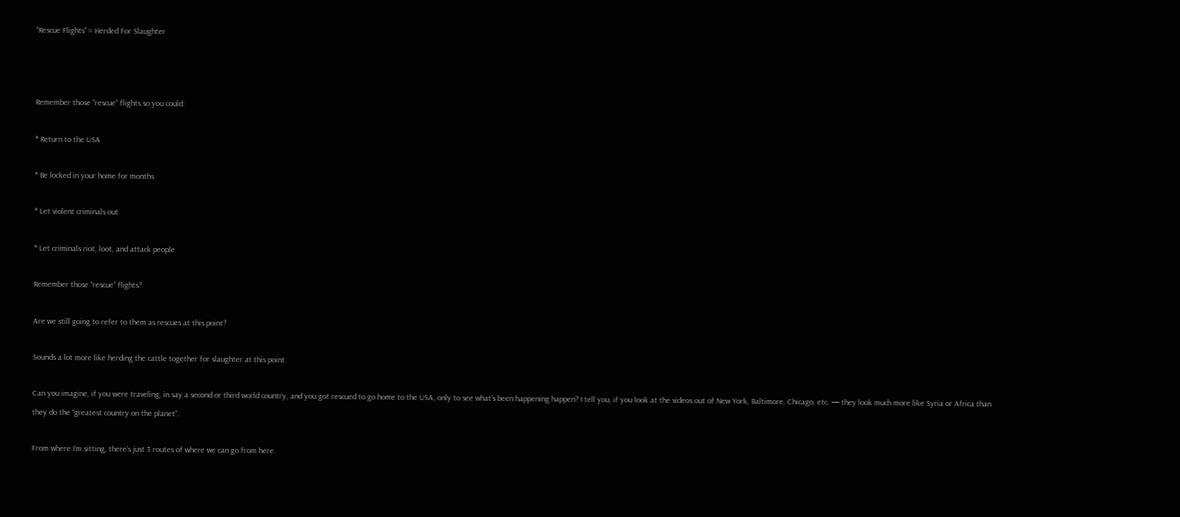“Rescue Flights” = Herded For Slaughter



Remember those “rescue” flights so you could:

* Return to the USA

* Be locked in your home for months

* Let violent criminals out

* Let criminals riot, loot, and attack people

Remember those “rescue” flights?

Are we still going to refer to them as rescues at this point?

Sounds a lot more like herding the cattle together for slaughter at this point.

Can you imagine, if you were traveling, in say a second or third world country, and you got rescued to go home to the USA, only to see what’s been happening happen? I tell you, if you look at the videos out of New York, Baltimore, Chicago, etc. — they look much more like Syria or Africa than they do the “greatest country on the planet”.

From where I’m sitting, there’s just 3 routes of where we can go from here.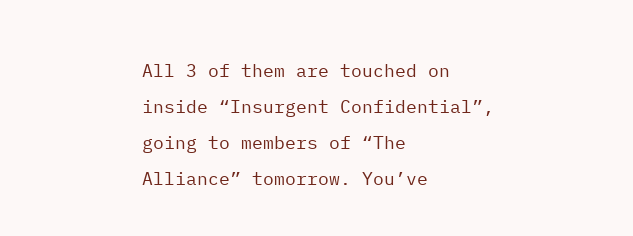All 3 of them are touched on inside “Insurgent Confidential”, going to members of “The Alliance” tomorrow. You’ve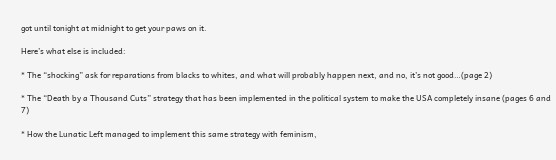got until tonight at midnight to get your paws on it.

Here’s what else is included:

* The “shocking” ask for reparations from blacks to whites, and what will probably happen next, and no, it’s not good…(page 2)

* The “Death by a Thousand Cuts” strategy that has been implemented in the political system to make the USA completely insane (pages 6 and 7)

* How the Lunatic Left managed to implement this same strategy with feminism,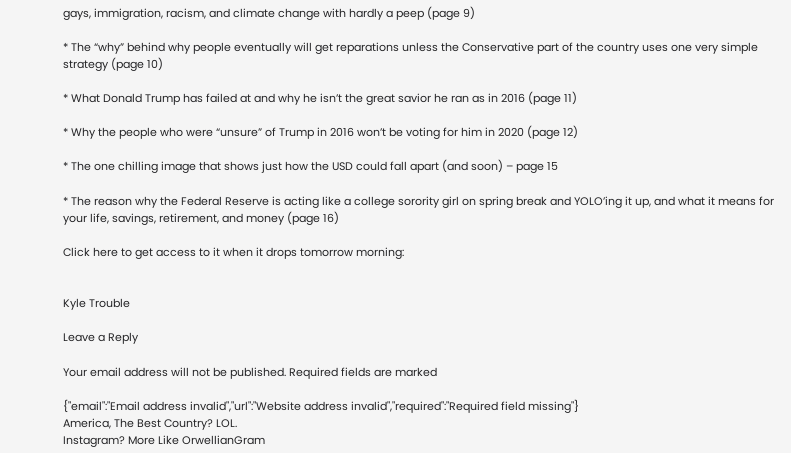gays, immigration, racism, and climate change with hardly a peep (page 9)

* The “why” behind why people eventually will get reparations unless the Conservative part of the country uses one very simple strategy (page 10)

* What Donald Trump has failed at and why he isn’t the great savior he ran as in 2016 (page 11)

* Why the people who were “unsure” of Trump in 2016 won’t be voting for him in 2020 (page 12)

* The one chilling image that shows just how the USD could fall apart (and soon) – page 15

* The reason why the Federal Reserve is acting like a college sorority girl on spring break and YOLO’ing it up, and what it means for your life, savings, retirement, and money (page 16)

Click here to get access to it when it drops tomorrow morning:


Kyle Trouble

Leave a Reply

Your email address will not be published. Required fields are marked

{"email":"Email address invalid","url":"Website address invalid","required":"Required field missing"}
America, The Best Country? LOL.
Instagram? More Like OrwellianGram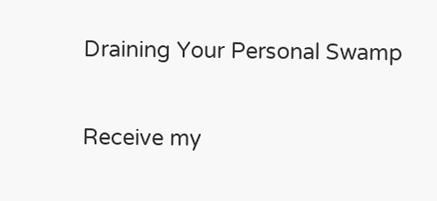Draining Your Personal Swamp

Receive my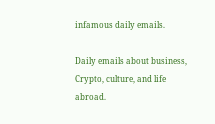infamous daily emails.

Daily emails about business, Crypto, culture, and life abroad.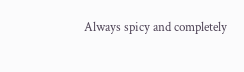Always spicy and completely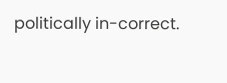politically in-correct.